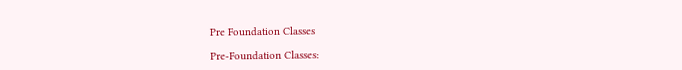Pre Foundation Classes

Pre-Foundation Classes: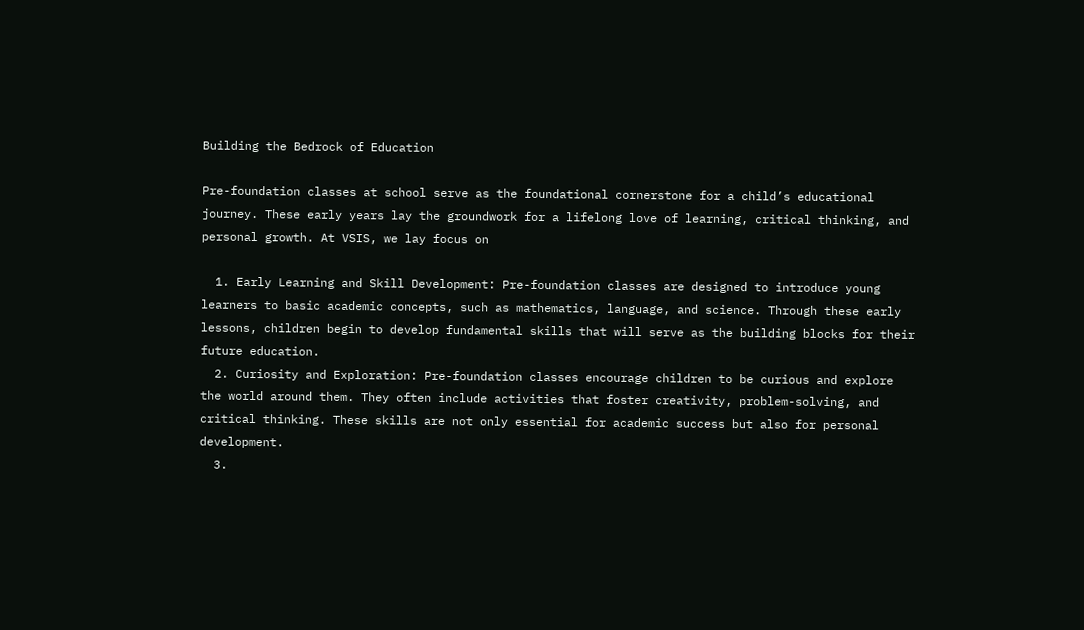Building the Bedrock of Education

Pre-foundation classes at school serve as the foundational cornerstone for a child’s educational journey. These early years lay the groundwork for a lifelong love of learning, critical thinking, and personal growth. At VSIS, we lay focus on

  1. Early Learning and Skill Development: Pre-foundation classes are designed to introduce young learners to basic academic concepts, such as mathematics, language, and science. Through these early lessons, children begin to develop fundamental skills that will serve as the building blocks for their future education.
  2. Curiosity and Exploration: Pre-foundation classes encourage children to be curious and explore the world around them. They often include activities that foster creativity, problem-solving, and critical thinking. These skills are not only essential for academic success but also for personal development.
  3.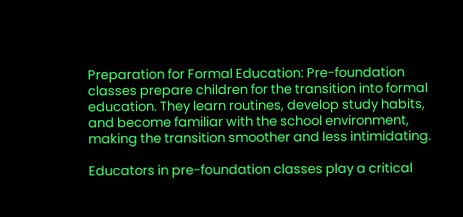Preparation for Formal Education: Pre-foundation classes prepare children for the transition into formal education. They learn routines, develop study habits, and become familiar with the school environment, making the transition smoother and less intimidating.

Educators in pre-foundation classes play a critical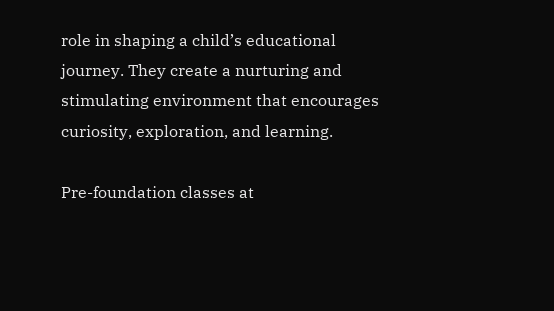role in shaping a child’s educational journey. They create a nurturing and stimulating environment that encourages curiosity, exploration, and learning.

Pre-foundation classes at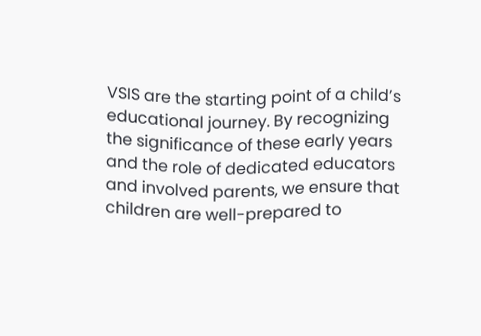VSIS are the starting point of a child’s educational journey. By recognizing the significance of these early years and the role of dedicated educators and involved parents, we ensure that children are well-prepared to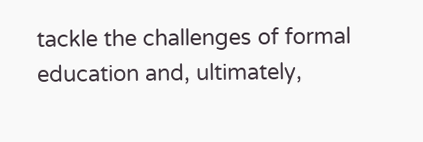tackle the challenges of formal education and, ultimately,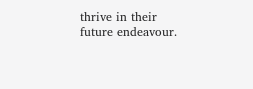thrive in their future endeavour.